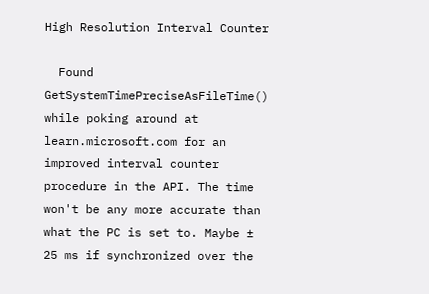High Resolution Interval Counter

  Found GetSystemTimePreciseAsFileTime() while poking around at learn.microsoft.com for an improved interval counter procedure in the API. The time won't be any more accurate than what the PC is set to. Maybe ± 25 ms if synchronized over the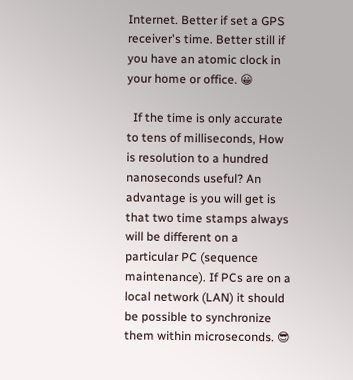Internet. Better if set a GPS receiver's time. Better still if you have an atomic clock in your home or office. 😀

  If the time is only accurate to tens of milliseconds, How is resolution to a hundred nanoseconds useful? An advantage is you will get is that two time stamps always will be different on a particular PC (sequence maintenance). If PCs are on a local network (LAN) it should be possible to synchronize them within microseconds. 😎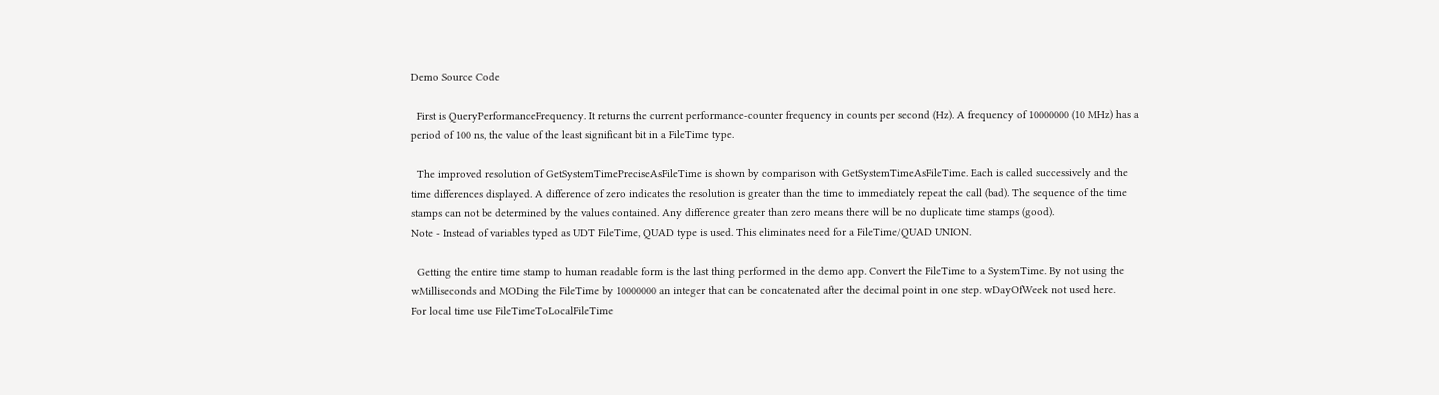Demo Source Code

  First is QueryPerformanceFrequency. It returns the current performance-counter frequency in counts per second (Hz). A frequency of 10000000 (10 MHz) has a period of 100 ns, the value of the least significant bit in a FileTime type.

  The improved resolution of GetSystemTimePreciseAsFileTime is shown by comparison with GetSystemTimeAsFileTime. Each is called successively and the time differences displayed. A difference of zero indicates the resolution is greater than the time to immediately repeat the call (bad). The sequence of the time stamps can not be determined by the values contained. Any difference greater than zero means there will be no duplicate time stamps (good).
Note - Instead of variables typed as UDT FileTime, QUAD type is used. This eliminates need for a FileTime/QUAD UNION.

  Getting the entire time stamp to human readable form is the last thing performed in the demo app. Convert the FileTime to a SystemTime. By not using the wMilliseconds and MODing the FileTime by 10000000 an integer that can be concatenated after the decimal point in one step. wDayOfWeek not used here.
For local time use FileTimeToLocalFileTime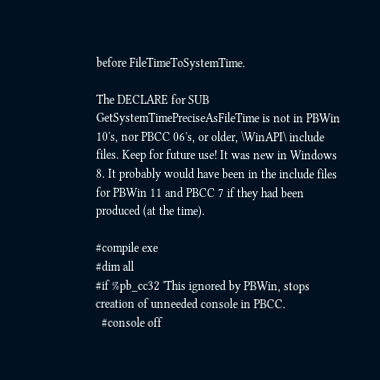before FileTimeToSystemTime.

The DECLARE for SUB GetSystemTimePreciseAsFileTime is not in PBWin 10's, nor PBCC 06's, or older, \WinAPI\ include files. Keep for future use! It was new in Windows 8. It probably would have been in the include files for PBWin 11 and PBCC 7 if they had been produced (at the time).

#compile exe
#dim all
#if %pb_cc32 'This ignored by PBWin, stops creation of unneeded console in PBCC.
  #console off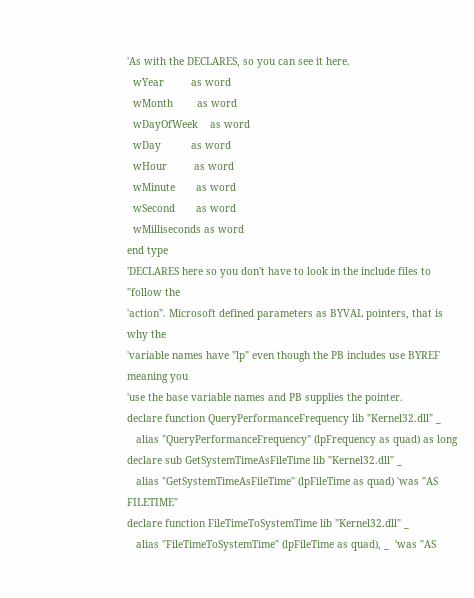'As with the DECLARES, so you can see it here.
  wYear         as word
  wMonth        as word
  wDayOfWeek    as word
  wDay          as word
  wHour         as word
  wMinute       as word
  wSecond       as word
  wMilliseconds as word
end type
'DECLARES here so you don't have to look in the include files to "follow the
'action". Microsoft defined parameters as BYVAL pointers, that is why the
'variable names have "lp" even though the PB includes use BYREF meaning you
'use the base variable names and PB supplies the pointer.
declare function QueryPerformanceFrequency lib "Kernel32.dll" _
   alias "QueryPerformanceFrequency" (lpFrequency as quad) as long
declare sub GetSystemTimeAsFileTime lib "Kernel32.dll" _
   alias "GetSystemTimeAsFileTime" (lpFileTime as quad) 'was "AS FILETIME"
declare function FileTimeToSystemTime lib "Kernel32.dll" _
   alias "FileTimeToSystemTime" (lpFileTime as quad), _  'was "AS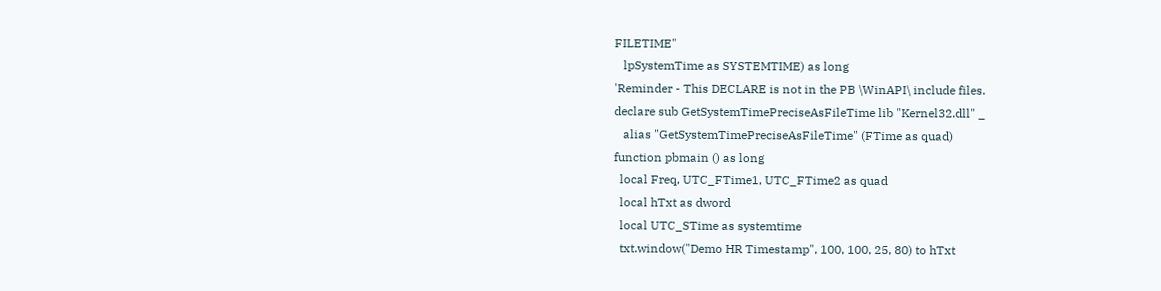FILETIME"
   lpSystemTime as SYSTEMTIME) as long
'Reminder - This DECLARE is not in the PB \WinAPI\ include files.
declare sub GetSystemTimePreciseAsFileTime lib "Kernel32.dll" _
   alias "GetSystemTimePreciseAsFileTime" (FTime as quad)
function pbmain () as long
  local Freq, UTC_FTime1, UTC_FTime2 as quad
  local hTxt as dword
  local UTC_STime as systemtime
  txt.window("Demo HR Timestamp", 100, 100, 25, 80) to hTxt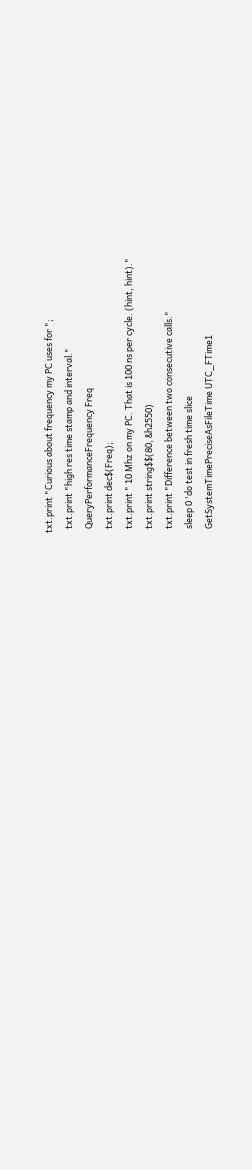txt.print "Curious about frequency my PC uses for ";
  txt.print "high res time stamp and interval."
  QueryPerformanceFrequency Freq
  txt.print dec$(Freq);
  txt.print " 10 Mhz on my PC. That is 100 ns per cycle. (hint, hint)."
  txt.print string$$(80, &h2550)
  txt.print "Difference between two consecutive calls."
  sleep 0 'do test in fresh time slice
  GetSystemTimePreciseAsFileTime UTC_FTime1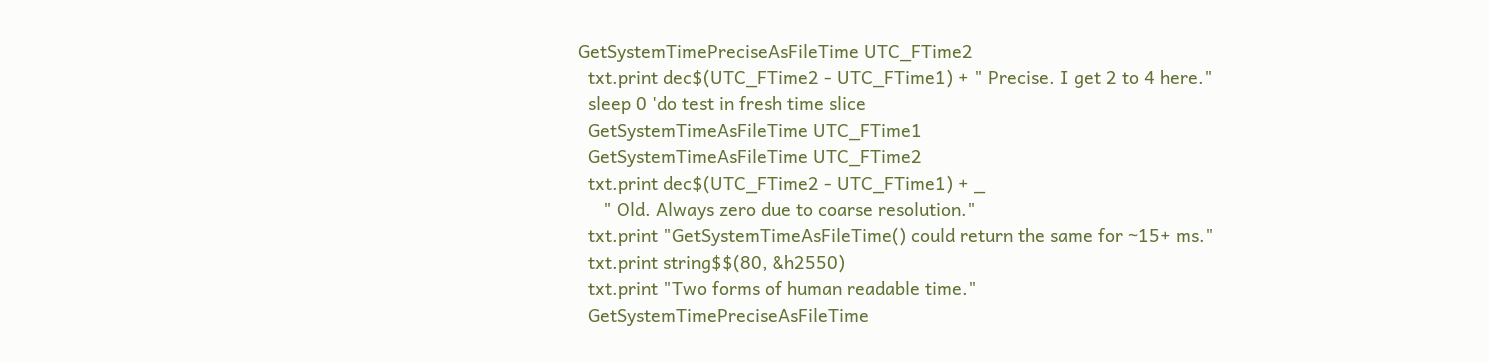GetSystemTimePreciseAsFileTime UTC_FTime2
  txt.print dec$(UTC_FTime2 - UTC_FTime1) + " Precise. I get 2 to 4 here."
  sleep 0 'do test in fresh time slice
  GetSystemTimeAsFileTime UTC_FTime1
  GetSystemTimeAsFileTime UTC_FTime2
  txt.print dec$(UTC_FTime2 - UTC_FTime1) + _
     " Old. Always zero due to coarse resolution."
  txt.print "GetSystemTimeAsFileTime() could return the same for ~15+ ms."
  txt.print string$$(80, &h2550)
  txt.print "Two forms of human readable time."
  GetSystemTimePreciseAsFileTime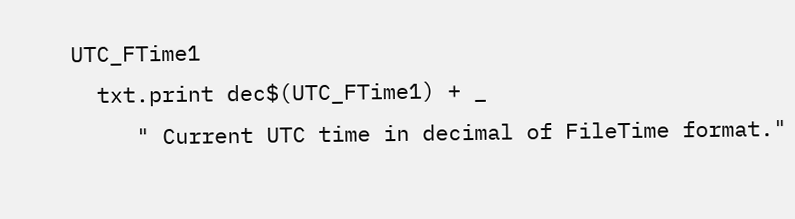UTC_FTime1
  txt.print dec$(UTC_FTime1) + _
     " Current UTC time in decimal of FileTime format."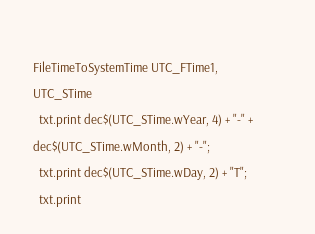FileTimeToSystemTime UTC_FTime1, UTC_STime
  txt.print dec$(UTC_STime.wYear, 4) + "-" + dec$(UTC_STime.wMonth, 2) + "-";
  txt.print dec$(UTC_STime.wDay, 2) + "T";
  txt.print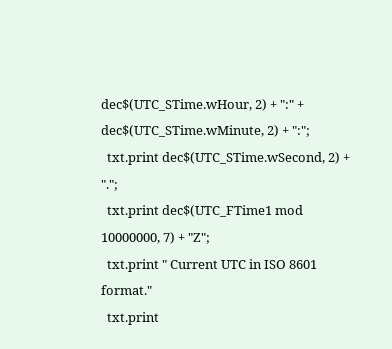dec$(UTC_STime.wHour, 2) + ":" + dec$(UTC_STime.wMinute, 2) + ":";
  txt.print dec$(UTC_STime.wSecond, 2) + ".";
  txt.print dec$(UTC_FTime1 mod 10000000, 7) + "Z";
  txt.print " Current UTC in ISO 8601 format."
  txt.print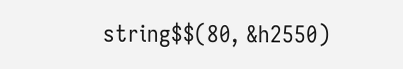string$$(80, &h2550)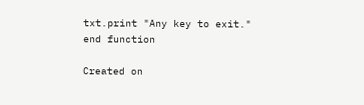txt.print "Any key to exit."
end function

Created on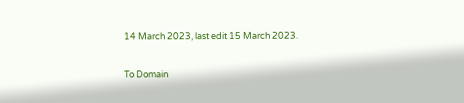14 March 2023, last edit 15 March 2023.

To Domain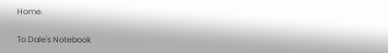Home.

To Dale's Notebook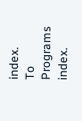index.
To Programs index.